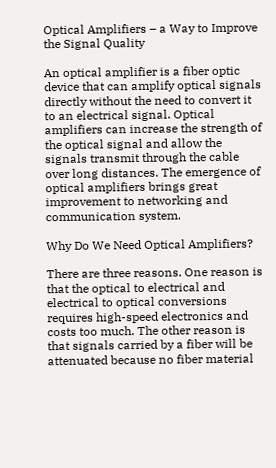Optical Amplifiers – a Way to Improve the Signal Quality

An optical amplifier is a fiber optic device that can amplify optical signals directly without the need to convert it to an electrical signal. Optical amplifiers can increase the strength of the optical signal and allow the signals transmit through the cable over long distances. The emergence of optical amplifiers brings great improvement to networking and communication system.

Why Do We Need Optical Amplifiers?

There are three reasons. One reason is that the optical to electrical and electrical to optical conversions requires high-speed electronics and costs too much. The other reason is that signals carried by a fiber will be attenuated because no fiber material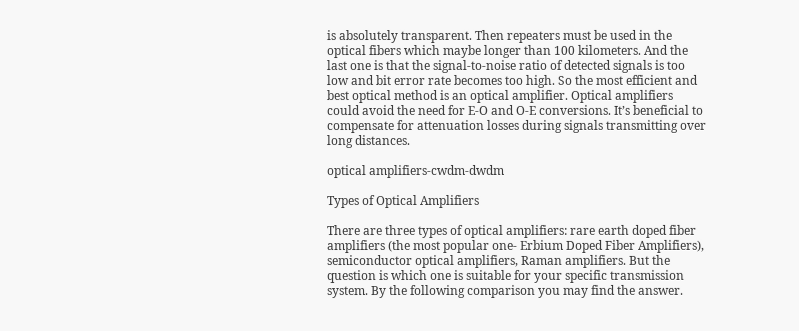is absolutely transparent. Then repeaters must be used in the optical fibers which maybe longer than 100 kilometers. And the last one is that the signal-to-noise ratio of detected signals is too low and bit error rate becomes too high. So the most efficient and best optical method is an optical amplifier. Optical amplifiers could avoid the need for E-O and O-E conversions. It’s beneficial to compensate for attenuation losses during signals transmitting over long distances.

optical amplifiers-cwdm-dwdm

Types of Optical Amplifiers

There are three types of optical amplifiers: rare earth doped fiber amplifiers (the most popular one- Erbium Doped Fiber Amplifiers), semiconductor optical amplifiers, Raman amplifiers. But the question is which one is suitable for your specific transmission system. By the following comparison you may find the answer.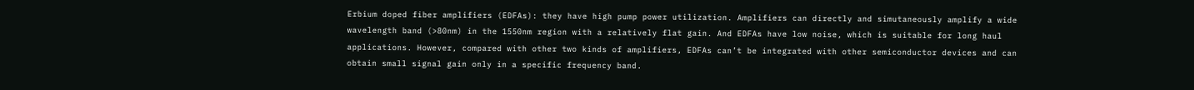Erbium doped fiber amplifiers (EDFAs): they have high pump power utilization. Amplifiers can directly and simutaneously amplify a wide wavelength band (>80nm) in the 1550nm region with a relatively flat gain. And EDFAs have low noise, which is suitable for long haul applications. However, compared with other two kinds of amplifiers, EDFAs can’t be integrated with other semiconductor devices and can obtain small signal gain only in a specific frequency band.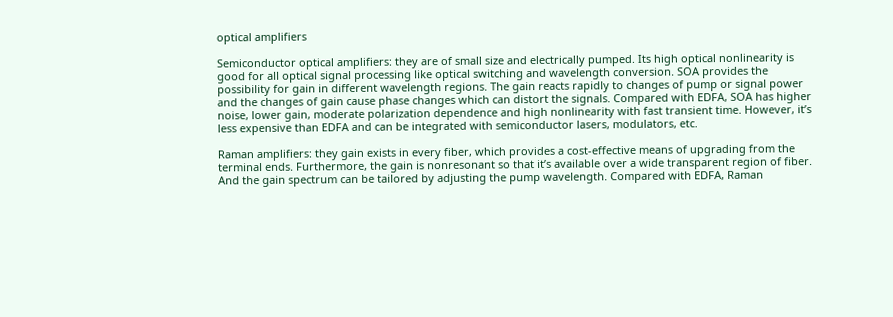optical amplifiers

Semiconductor optical amplifiers: they are of small size and electrically pumped. Its high optical nonlinearity is good for all optical signal processing like optical switching and wavelength conversion. SOA provides the possibility for gain in different wavelength regions. The gain reacts rapidly to changes of pump or signal power and the changes of gain cause phase changes which can distort the signals. Compared with EDFA, SOA has higher noise, lower gain, moderate polarization dependence and high nonlinearity with fast transient time. However, it’s less expensive than EDFA and can be integrated with semiconductor lasers, modulators, etc.

Raman amplifiers: they gain exists in every fiber, which provides a cost-effective means of upgrading from the terminal ends. Furthermore, the gain is nonresonant so that it’s available over a wide transparent region of fiber. And the gain spectrum can be tailored by adjusting the pump wavelength. Compared with EDFA, Raman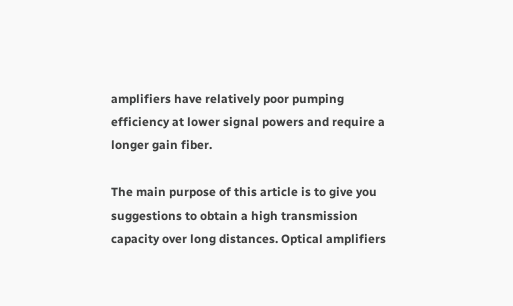amplifiers have relatively poor pumping efficiency at lower signal powers and require a longer gain fiber.

The main purpose of this article is to give you suggestions to obtain a high transmission capacity over long distances. Optical amplifiers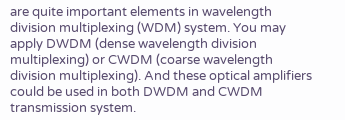are quite important elements in wavelength division multiplexing (WDM) system. You may apply DWDM (dense wavelength division multiplexing) or CWDM (coarse wavelength division multiplexing). And these optical amplifiers could be used in both DWDM and CWDM transmission system.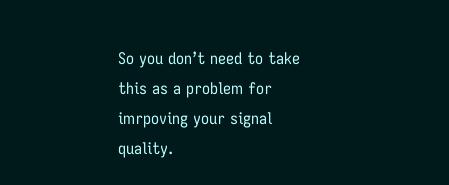So you don’t need to take this as a problem for imrpoving your signal quality.